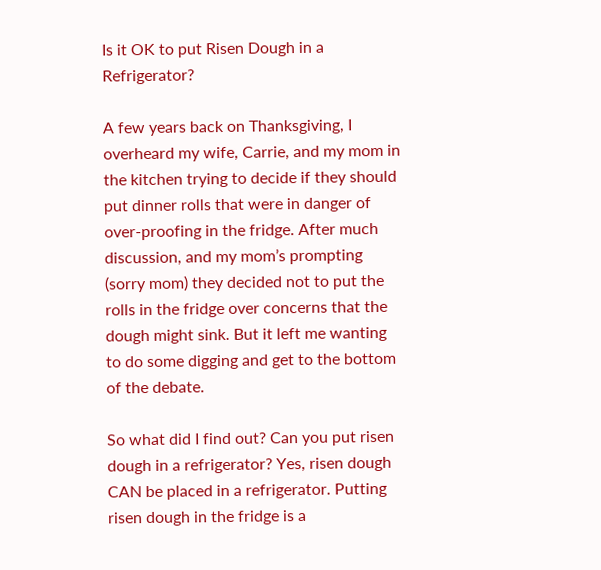Is it OK to put Risen Dough in a Refrigerator?

A few years back on Thanksgiving, I overheard my wife, Carrie, and my mom in the kitchen trying to decide if they should put dinner rolls that were in danger of over-proofing in the fridge. After much discussion, and my mom’s prompting (sorry mom) they decided not to put the rolls in the fridge over concerns that the dough might sink. But it left me wanting to do some digging and get to the bottom of the debate.

So what did I find out? Can you put risen dough in a refrigerator? Yes, risen dough CAN be placed in a refrigerator. Putting risen dough in the fridge is a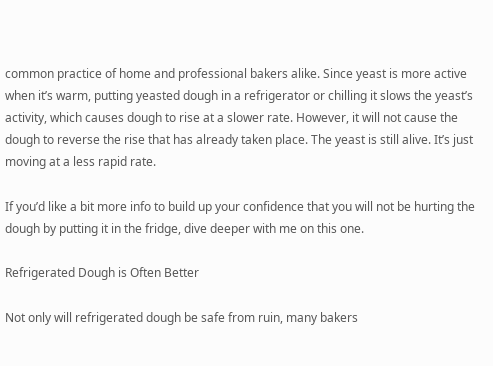common practice of home and professional bakers alike. Since yeast is more active when it’s warm, putting yeasted dough in a refrigerator or chilling it slows the yeast’s activity, which causes dough to rise at a slower rate. However, it will not cause the dough to reverse the rise that has already taken place. The yeast is still alive. It’s just moving at a less rapid rate.

If you’d like a bit more info to build up your confidence that you will not be hurting the dough by putting it in the fridge, dive deeper with me on this one.

Refrigerated Dough is Often Better

Not only will refrigerated dough be safe from ruin, many bakers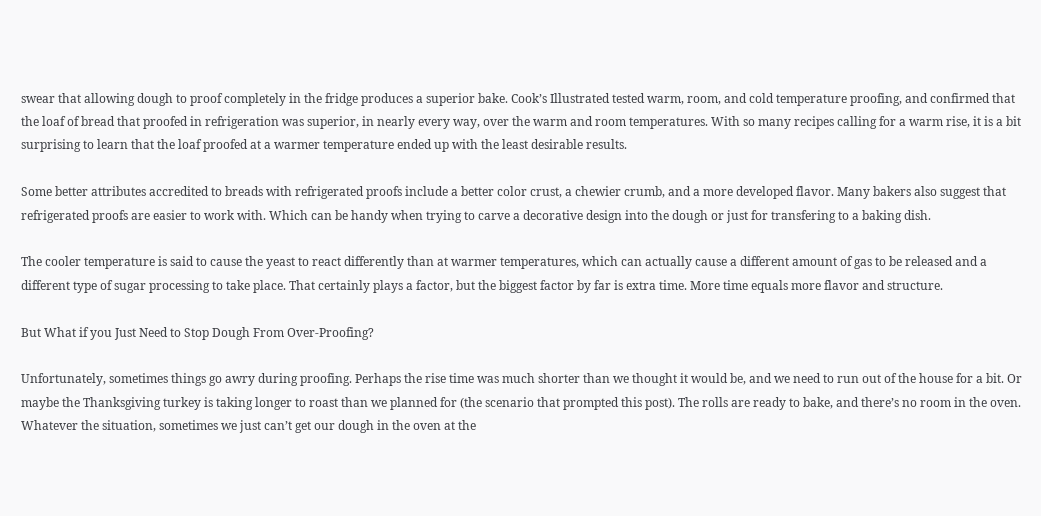swear that allowing dough to proof completely in the fridge produces a superior bake. Cook’s Illustrated tested warm, room, and cold temperature proofing, and confirmed that the loaf of bread that proofed in refrigeration was superior, in nearly every way, over the warm and room temperatures. With so many recipes calling for a warm rise, it is a bit surprising to learn that the loaf proofed at a warmer temperature ended up with the least desirable results.

Some better attributes accredited to breads with refrigerated proofs include a better color crust, a chewier crumb, and a more developed flavor. Many bakers also suggest that refrigerated proofs are easier to work with. Which can be handy when trying to carve a decorative design into the dough or just for transfering to a baking dish.

The cooler temperature is said to cause the yeast to react differently than at warmer temperatures, which can actually cause a different amount of gas to be released and a different type of sugar processing to take place. That certainly plays a factor, but the biggest factor by far is extra time. More time equals more flavor and structure.

But What if you Just Need to Stop Dough From Over-Proofing?

Unfortunately, sometimes things go awry during proofing. Perhaps the rise time was much shorter than we thought it would be, and we need to run out of the house for a bit. Or maybe the Thanksgiving turkey is taking longer to roast than we planned for (the scenario that prompted this post). The rolls are ready to bake, and there’s no room in the oven. Whatever the situation, sometimes we just can’t get our dough in the oven at the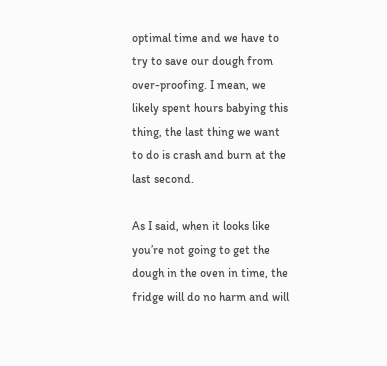optimal time and we have to try to save our dough from over-proofing. I mean, we likely spent hours babying this thing, the last thing we want to do is crash and burn at the last second.

As I said, when it looks like you’re not going to get the dough in the oven in time, the fridge will do no harm and will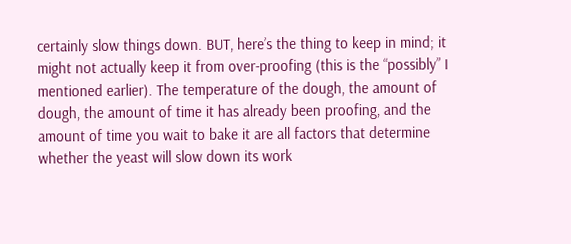certainly slow things down. BUT, here’s the thing to keep in mind; it might not actually keep it from over-proofing (this is the “possibly” I mentioned earlier). The temperature of the dough, the amount of dough, the amount of time it has already been proofing, and the amount of time you wait to bake it are all factors that determine whether the yeast will slow down its work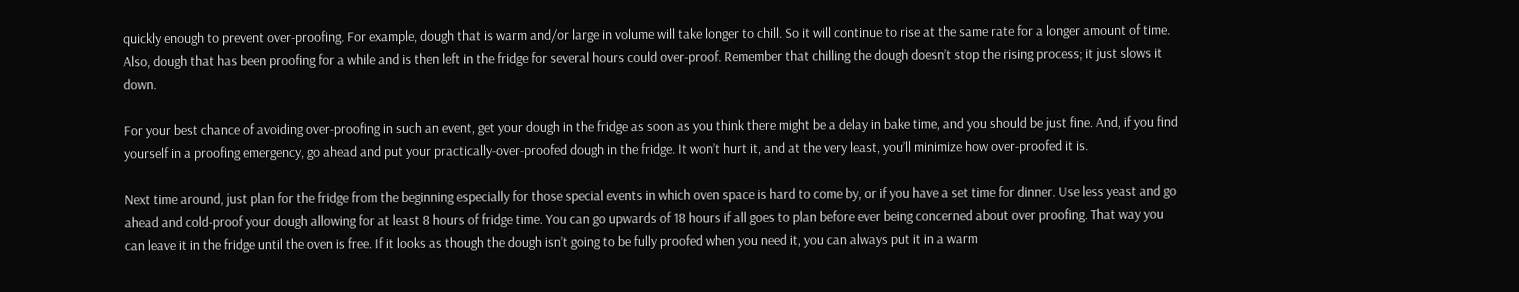quickly enough to prevent over-proofing. For example, dough that is warm and/or large in volume will take longer to chill. So it will continue to rise at the same rate for a longer amount of time. Also, dough that has been proofing for a while and is then left in the fridge for several hours could over-proof. Remember that chilling the dough doesn’t stop the rising process; it just slows it down.

For your best chance of avoiding over-proofing in such an event, get your dough in the fridge as soon as you think there might be a delay in bake time, and you should be just fine. And, if you find yourself in a proofing emergency, go ahead and put your practically-over-proofed dough in the fridge. It won’t hurt it, and at the very least, you’ll minimize how over-proofed it is.

Next time around, just plan for the fridge from the beginning especially for those special events in which oven space is hard to come by, or if you have a set time for dinner. Use less yeast and go ahead and cold-proof your dough allowing for at least 8 hours of fridge time. You can go upwards of 18 hours if all goes to plan before ever being concerned about over proofing. That way you can leave it in the fridge until the oven is free. If it looks as though the dough isn’t going to be fully proofed when you need it, you can always put it in a warm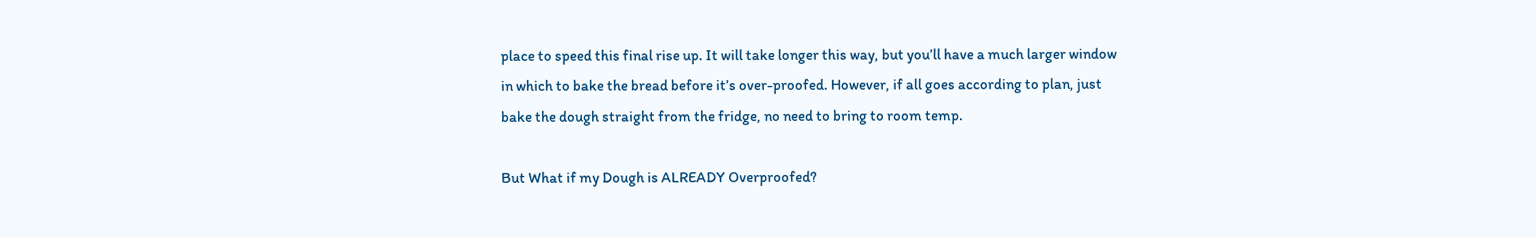place to speed this final rise up. It will take longer this way, but you’ll have a much larger window in which to bake the bread before it’s over-proofed. However, if all goes according to plan, just bake the dough straight from the fridge, no need to bring to room temp.

But What if my Dough is ALREADY Overproofed?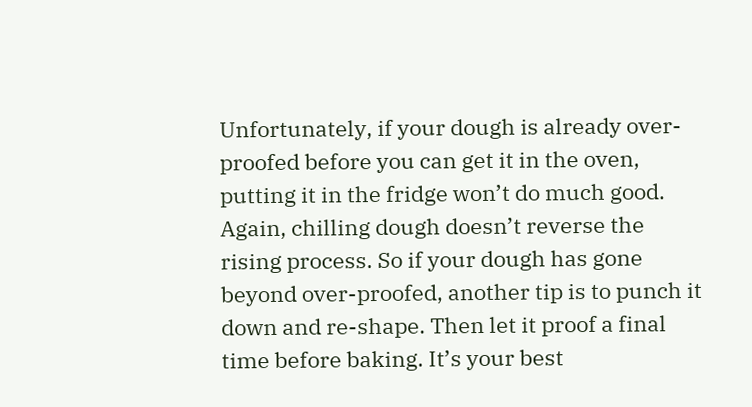Unfortunately, if your dough is already over-proofed before you can get it in the oven, putting it in the fridge won’t do much good. Again, chilling dough doesn’t reverse the rising process. So if your dough has gone beyond over-proofed, another tip is to punch it down and re-shape. Then let it proof a final time before baking. It’s your best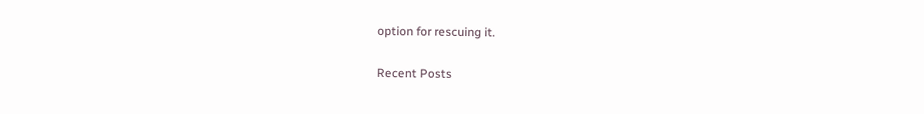option for rescuing it.

Recent Posts